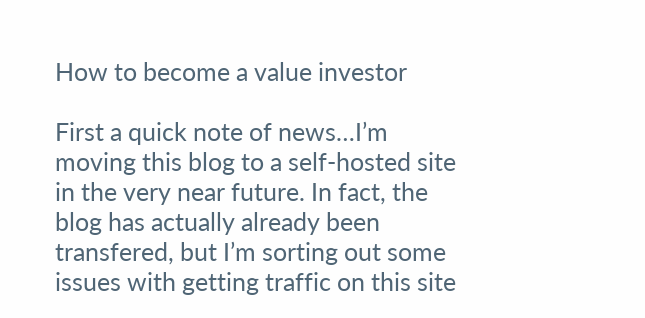How to become a value investor

First a quick note of news…I’m moving this blog to a self-hosted site in the very near future. In fact, the blog has actually already been transfered, but I’m sorting out some issues with getting traffic on this site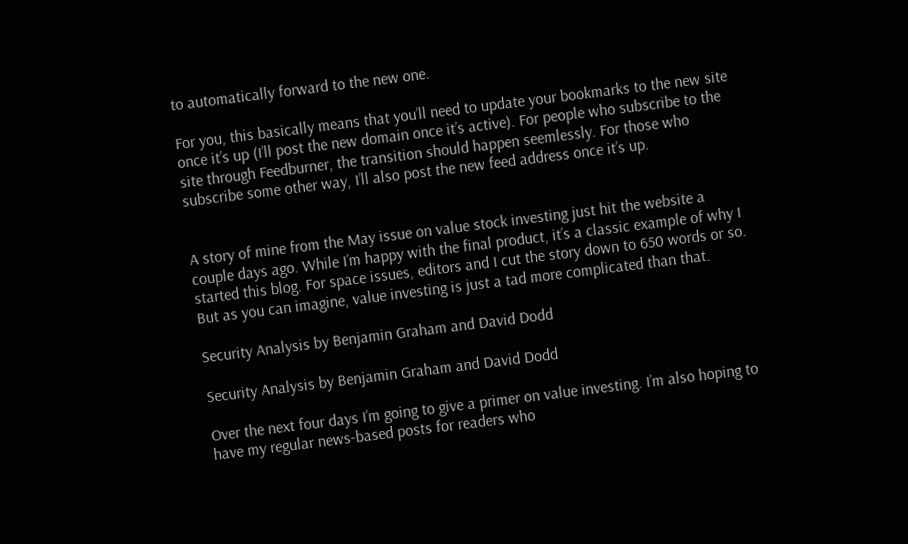to automatically forward to the new one.

For you, this basically means that you’ll need to update your bookmarks to the new site once it’s up (I’ll post the new domain once it’s active). For people who subscribe to the site through Feedburner, the transition should happen seemlessly. For those who subscribe some other way, I’ll also post the new feed address once it’s up.


A story of mine from the May issue on value stock investing just hit the website a couple days ago. While I’m happy with the final product, it’s a classic example of why I started this blog. For space issues, editors and I cut the story down to 650 words or so. But as you can imagine, value investing is just a tad more complicated than that.

Security Analysis by Benjamin Graham and David Dodd

Security Analysis by Benjamin Graham and David Dodd

Over the next four days I’m going to give a primer on value investing. I’m also hoping to have my regular news-based posts for readers who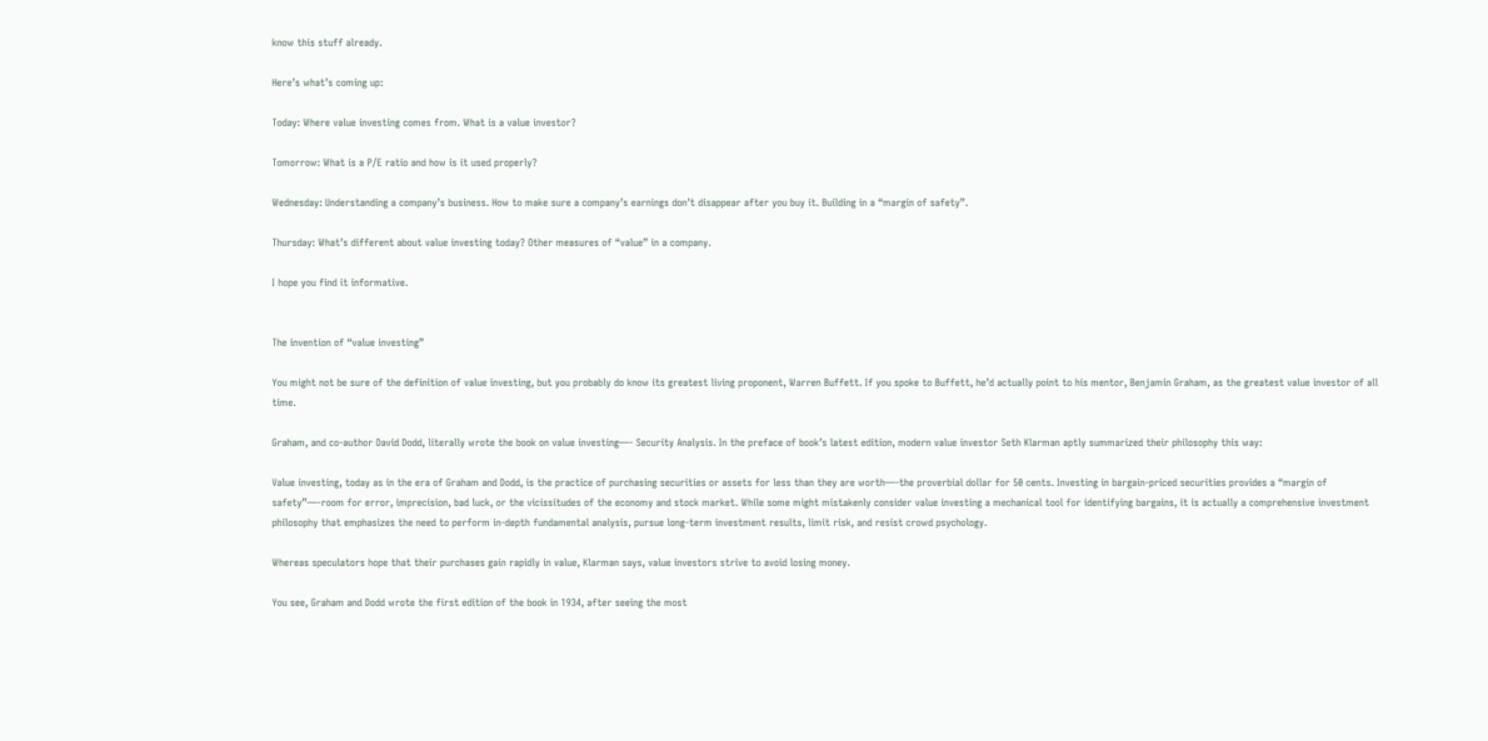know this stuff already.

Here’s what’s coming up:

Today: Where value investing comes from. What is a value investor?

Tomorrow: What is a P/E ratio and how is it used properly?

Wednesday: Understanding a company’s business. How to make sure a company’s earnings don’t disappear after you buy it. Building in a “margin of safety”.

Thursday: What’s different about value investing today? Other measures of “value” in a company.

I hope you find it informative.


The invention of “value investing”

You might not be sure of the definition of value investing, but you probably do know its greatest living proponent, Warren Buffett. If you spoke to Buffett, he’d actually point to his mentor, Benjamin Graham, as the greatest value investor of all time.

Graham, and co-author David Dodd, literally wrote the book on value investing—- Security Analysis. In the preface of book’s latest edition, modern value investor Seth Klarman aptly summarized their philosophy this way:

Value investing, today as in the era of Graham and Dodd, is the practice of purchasing securities or assets for less than they are worth—-the proverbial dollar for 50 cents. Investing in bargain-priced securities provides a “margin of safety”—-room for error, imprecision, bad luck, or the vicissitudes of the economy and stock market. While some might mistakenly consider value investing a mechanical tool for identifying bargains, it is actually a comprehensive investment philosophy that emphasizes the need to perform in-depth fundamental analysis, pursue long-term investment results, limit risk, and resist crowd psychology.

Whereas speculators hope that their purchases gain rapidly in value, Klarman says, value investors strive to avoid losing money.

You see, Graham and Dodd wrote the first edition of the book in 1934, after seeing the most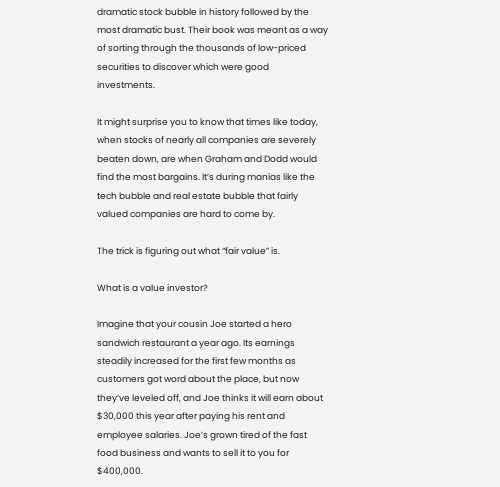dramatic stock bubble in history followed by the most dramatic bust. Their book was meant as a way of sorting through the thousands of low-priced securities to discover which were good investments.

It might surprise you to know that times like today, when stocks of nearly all companies are severely beaten down, are when Graham and Dodd would find the most bargains. It’s during manias like the tech bubble and real estate bubble that fairly valued companies are hard to come by.

The trick is figuring out what “fair value” is.

What is a value investor?

Imagine that your cousin Joe started a hero sandwich restaurant a year ago. Its earnings steadily increased for the first few months as customers got word about the place, but now they’ve leveled off, and Joe thinks it will earn about $30,000 this year after paying his rent and employee salaries. Joe’s grown tired of the fast food business and wants to sell it to you for $400,000.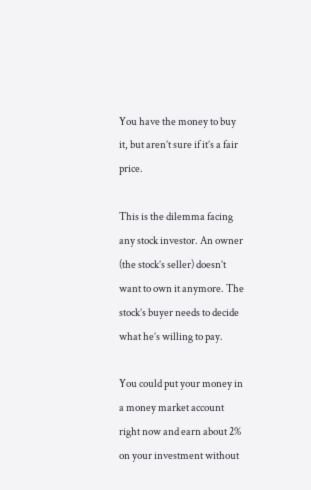You have the money to buy it, but aren’t sure if it’s a fair price.

This is the dilemma facing any stock investor. An owner (the stock’s seller) doesn’t want to own it anymore. The stock’s buyer needs to decide what he’s willing to pay.

You could put your money in a money market account right now and earn about 2% on your investment without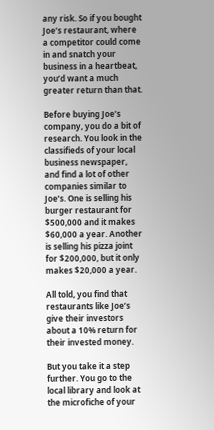any risk. So if you bought Joe’s restaurant, where a competitor could come in and snatch your business in a heartbeat, you’d want a much greater return than that.

Before buying Joe’s company, you do a bit of research. You look in the classifieds of your local business newspaper, and find a lot of other companies similar to Joe’s. One is selling his burger restaurant for $500,000 and it makes $60,000 a year. Another is selling his pizza joint for $200,000, but it only makes $20,000 a year.

All told, you find that restaurants like Joe’s give their investors about a 10% return for their invested money.

But you take it a step further. You go to the local library and look at the microfiche of your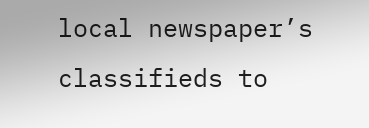local newspaper’s classifieds to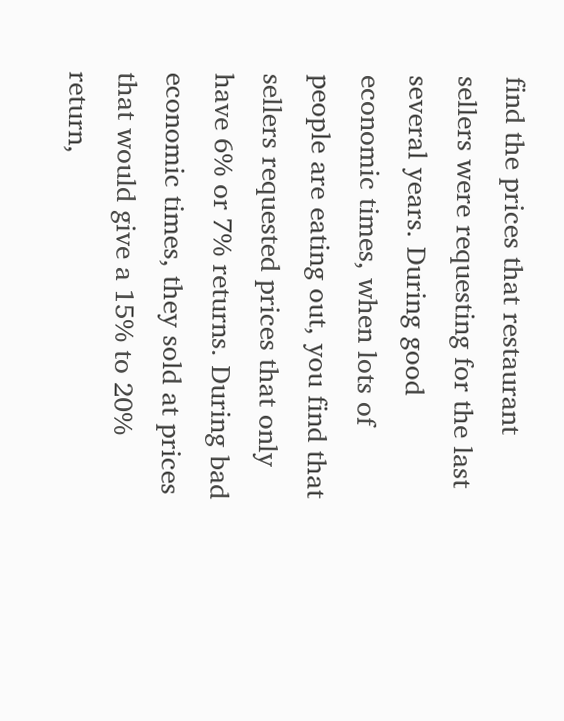find the prices that restaurant sellers were requesting for the last several years. During good economic times, when lots of people are eating out, you find that sellers requested prices that only have 6% or 7% returns. During bad economic times, they sold at prices that would give a 15% to 20% return,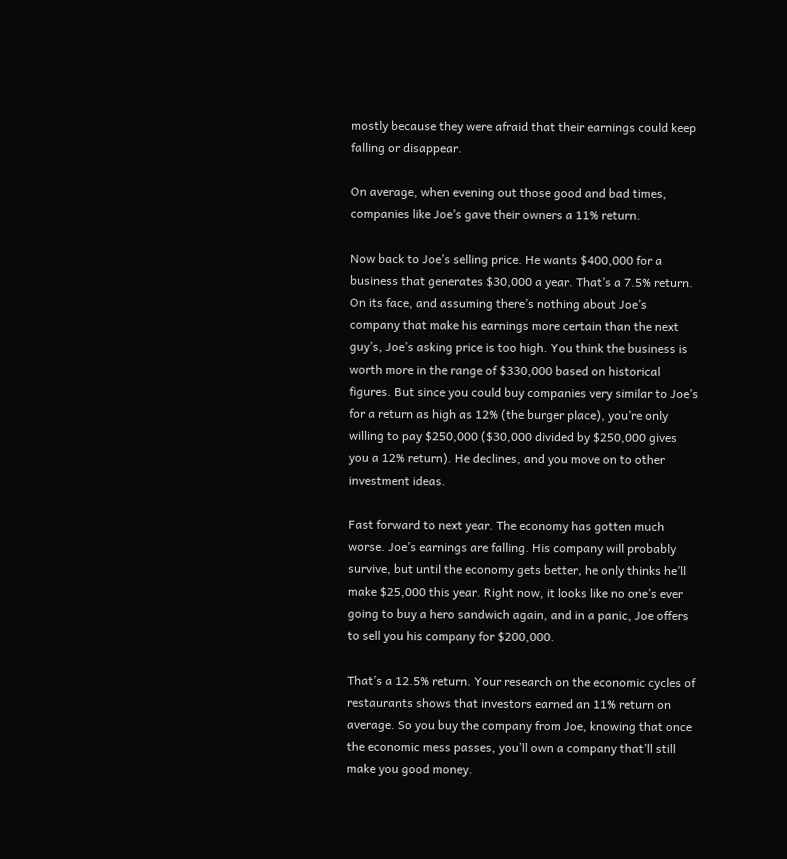mostly because they were afraid that their earnings could keep falling or disappear.

On average, when evening out those good and bad times, companies like Joe’s gave their owners a 11% return.

Now back to Joe’s selling price. He wants $400,000 for a business that generates $30,000 a year. That’s a 7.5% return. On its face, and assuming there’s nothing about Joe’s company that make his earnings more certain than the next guy’s, Joe’s asking price is too high. You think the business is worth more in the range of $330,000 based on historical figures. But since you could buy companies very similar to Joe’s for a return as high as 12% (the burger place), you’re only willing to pay $250,000 ($30,000 divided by $250,000 gives you a 12% return). He declines, and you move on to other investment ideas.

Fast forward to next year. The economy has gotten much worse. Joe’s earnings are falling. His company will probably survive, but until the economy gets better, he only thinks he’ll make $25,000 this year. Right now, it looks like no one’s ever going to buy a hero sandwich again, and in a panic, Joe offers to sell you his company for $200,000.

That’s a 12.5% return. Your research on the economic cycles of restaurants shows that investors earned an 11% return on average. So you buy the company from Joe, knowing that once the economic mess passes, you’ll own a company that’ll still make you good money.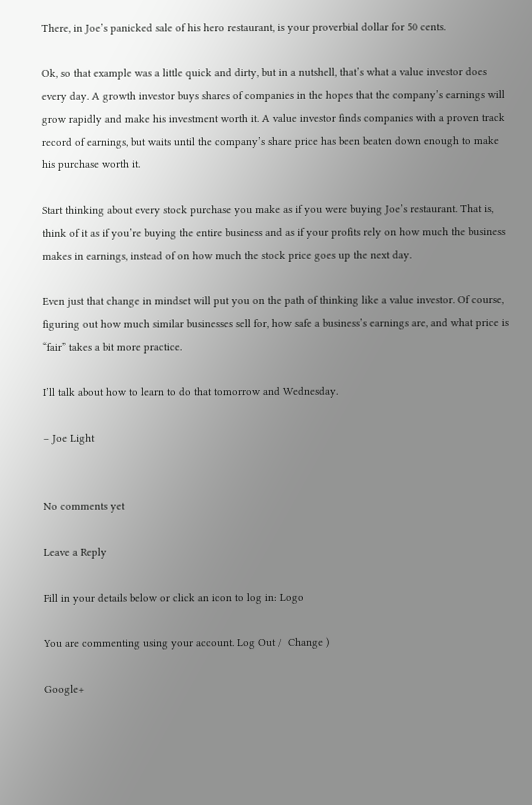There, in Joe’s panicked sale of his hero restaurant, is your proverbial dollar for 50 cents.

Ok, so that example was a little quick and dirty, but in a nutshell, that’s what a value investor does every day. A growth investor buys shares of companies in the hopes that the company’s earnings will grow rapidly and make his investment worth it. A value investor finds companies with a proven track record of earnings, but waits until the company’s share price has been beaten down enough to make his purchase worth it.

Start thinking about every stock purchase you make as if you were buying Joe’s restaurant. That is, think of it as if you’re buying the entire business and as if your profits rely on how much the business makes in earnings, instead of on how much the stock price goes up the next day.

Even just that change in mindset will put you on the path of thinking like a value investor. Of course, figuring out how much similar businesses sell for, how safe a business’s earnings are, and what price is “fair” takes a bit more practice.

I’ll talk about how to learn to do that tomorrow and Wednesday.

– Joe Light


No comments yet

Leave a Reply

Fill in your details below or click an icon to log in: Logo

You are commenting using your account. Log Out /  Change )

Google+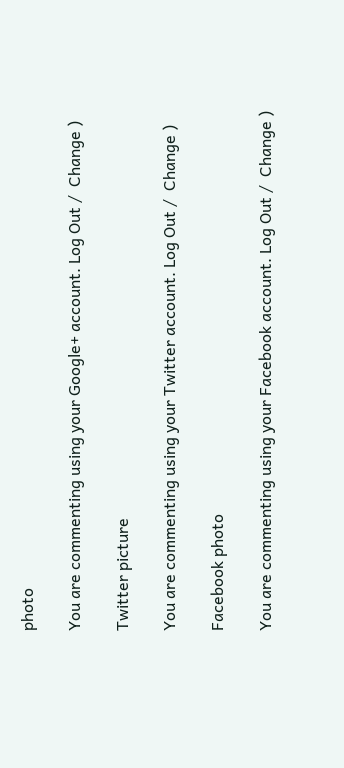photo

You are commenting using your Google+ account. Log Out /  Change )

Twitter picture

You are commenting using your Twitter account. Log Out /  Change )

Facebook photo

You are commenting using your Facebook account. Log Out /  Change )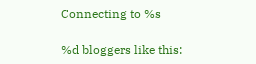Connecting to %s

%d bloggers like this: